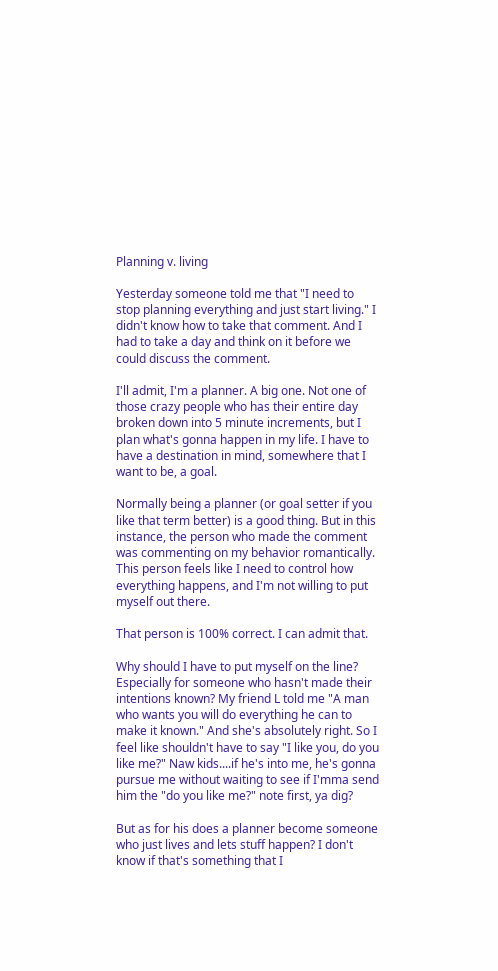Planning v. living

Yesterday someone told me that "I need to stop planning everything and just start living." I didn't know how to take that comment. And I had to take a day and think on it before we could discuss the comment.

I'll admit, I'm a planner. A big one. Not one of those crazy people who has their entire day broken down into 5 minute increments, but I plan what's gonna happen in my life. I have to have a destination in mind, somewhere that I want to be, a goal.

Normally being a planner (or goal setter if you like that term better) is a good thing. But in this instance, the person who made the comment was commenting on my behavior romantically. This person feels like I need to control how everything happens, and I'm not willing to put myself out there.

That person is 100% correct. I can admit that.

Why should I have to put myself on the line? Especially for someone who hasn't made their intentions known? My friend L told me "A man who wants you will do everything he can to make it known." And she's absolutely right. So I feel like shouldn't have to say "I like you, do you like me?" Naw kids....if he's into me, he's gonna pursue me without waiting to see if I'mma send him the "do you like me?" note first, ya dig?

But as for his does a planner become someone who just lives and lets stuff happen? I don't know if that's something that I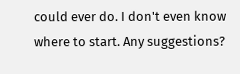could ever do. I don't even know where to start. Any suggestions?